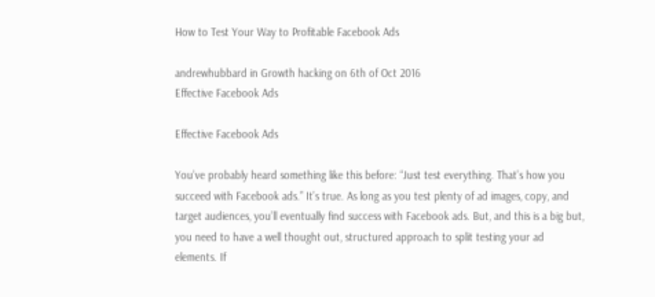How to Test Your Way to Profitable Facebook Ads

andrewhubbard in Growth hacking on 6th of Oct 2016
Effective Facebook Ads

Effective Facebook Ads

You’ve probably heard something like this before: “Just test everything. That’s how you succeed with Facebook ads.” It’s true. As long as you test plenty of ad images, copy, and target audiences, you’ll eventually find success with Facebook ads. But, and this is a big but, you need to have a well thought out, structured approach to split testing your ad elements. If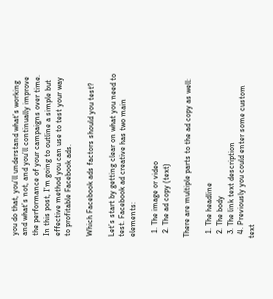you do that, you’ll understand what’s working and what’s not, and you’ll continually improve the performance of your campaigns over time. In this post, I’m going to outline a simple but effective method you can use to test your way to profitable Facebook ads.

Which Facebook ads factors should you test?

Let’s start by getting clear on what you need to test. Facebook ad creative has two main elements:

  1. The image or video
  2. The ad copy (text)

There are multiple parts to the ad copy as well:

  1. The headline
  2. The body
  3. The link text description
  4. Previously you could enter some custom text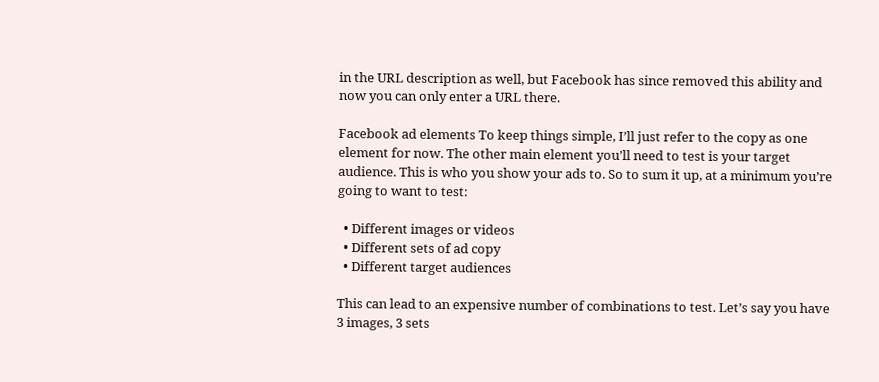in the URL description as well, but Facebook has since removed this ability and now you can only enter a URL there.

Facebook ad elements To keep things simple, I’ll just refer to the copy as one element for now. The other main element you’ll need to test is your target audience. This is who you show your ads to. So to sum it up, at a minimum you’re going to want to test:

  • Different images or videos
  • Different sets of ad copy
  • Different target audiences

This can lead to an expensive number of combinations to test. Let’s say you have 3 images, 3 sets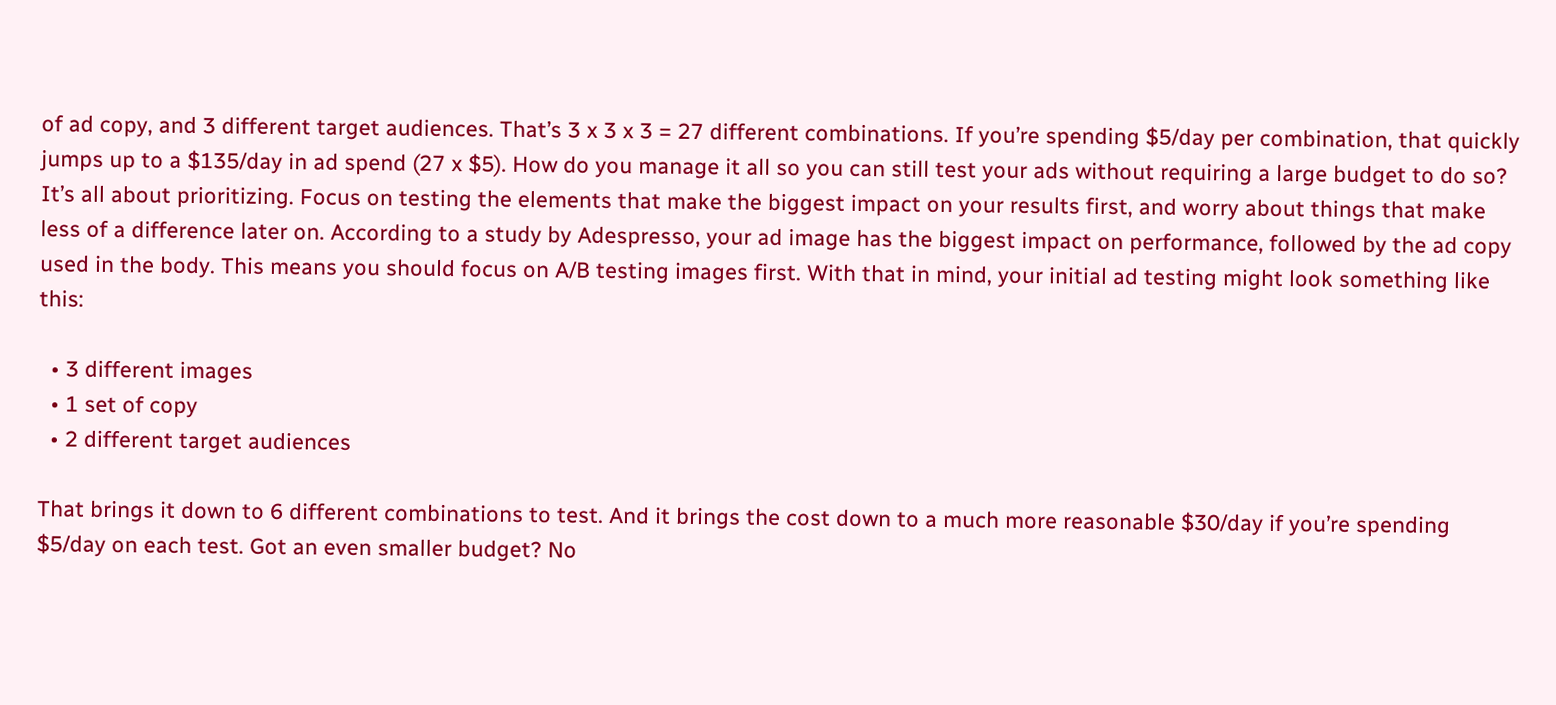of ad copy, and 3 different target audiences. That’s 3 x 3 x 3 = 27 different combinations. If you’re spending $5/day per combination, that quickly jumps up to a $135/day in ad spend (27 x $5). How do you manage it all so you can still test your ads without requiring a large budget to do so? It’s all about prioritizing. Focus on testing the elements that make the biggest impact on your results first, and worry about things that make less of a difference later on. According to a study by Adespresso, your ad image has the biggest impact on performance, followed by the ad copy used in the body. This means you should focus on A/B testing images first. With that in mind, your initial ad testing might look something like this:

  • 3 different images
  • 1 set of copy
  • 2 different target audiences

That brings it down to 6 different combinations to test. And it brings the cost down to a much more reasonable $30/day if you’re spending $5/day on each test. Got an even smaller budget? No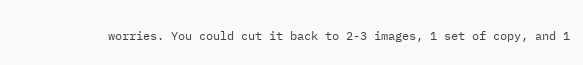worries. You could cut it back to 2-3 images, 1 set of copy, and 1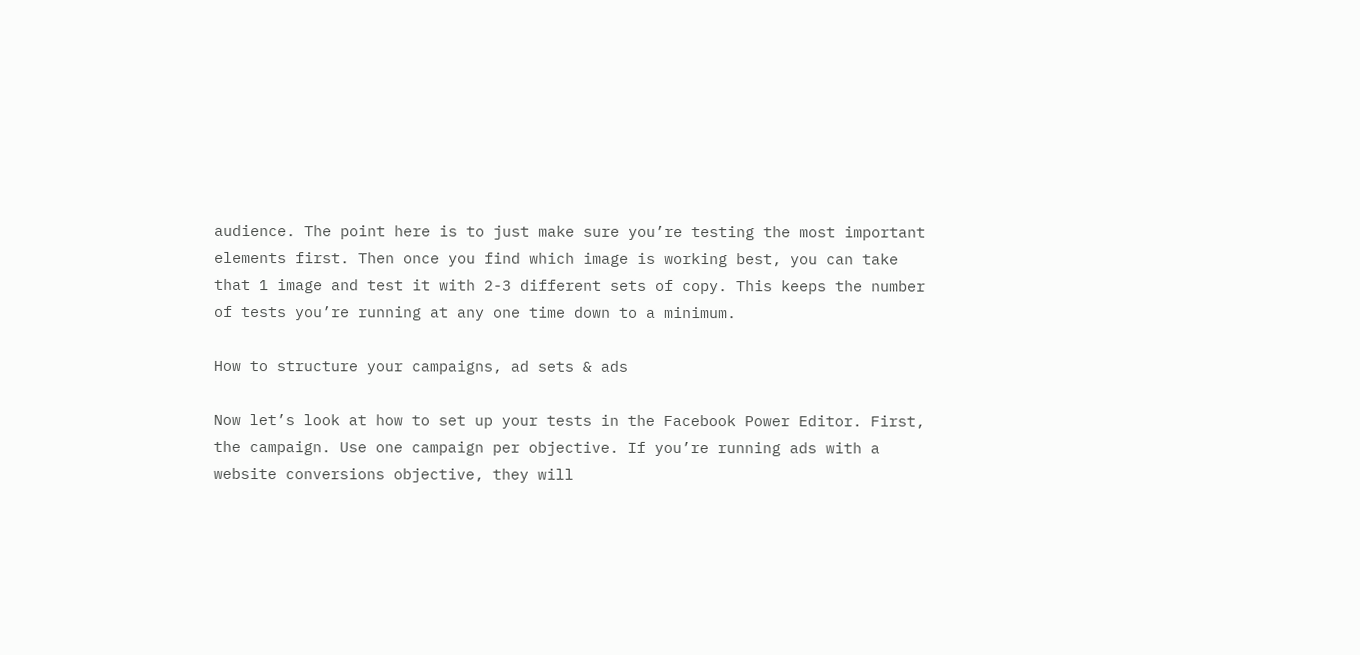audience. The point here is to just make sure you’re testing the most important elements first. Then once you find which image is working best, you can take that 1 image and test it with 2-3 different sets of copy. This keeps the number of tests you’re running at any one time down to a minimum.

How to structure your campaigns, ad sets & ads

Now let’s look at how to set up your tests in the Facebook Power Editor. First, the campaign. Use one campaign per objective. If you’re running ads with a website conversions objective, they will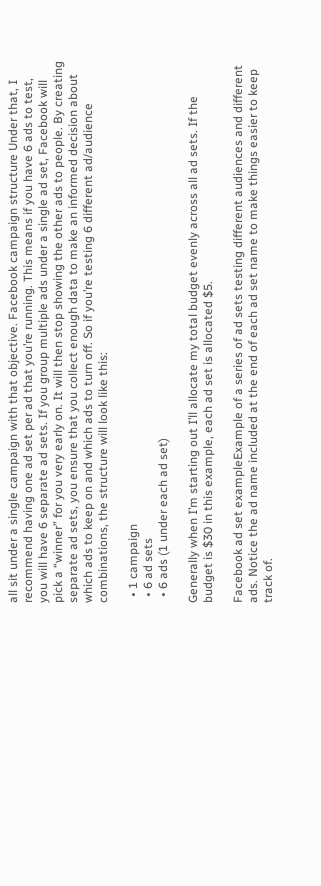all sit under a single campaign with that objective. Facebook campaign structure Under that, I recommend having one ad set per ad that you’re running. This means if you have 6 ads to test, you will have 6 separate ad sets. If you group multiple ads under a single ad set, Facebook will pick a “winner” for you very early on. It will then stop showing the other ads to people. By creating separate ad sets, you ensure that you collect enough data to make an informed decision about which ads to keep on and which ads to turn off. So if you’re testing 6 different ad/audience combinations, the structure will look like this:

  • 1 campaign
  • 6 ad sets
  • 6 ads (1 under each ad set)

Generally when I’m starting out I’ll allocate my total budget evenly across all ad sets. If the budget is $30 in this example, each ad set is allocated $5.

Facebook ad set exampleExample of a series of ad sets testing different audiences and different ads. Notice the ad name included at the end of each ad set name to make things easier to keep track of.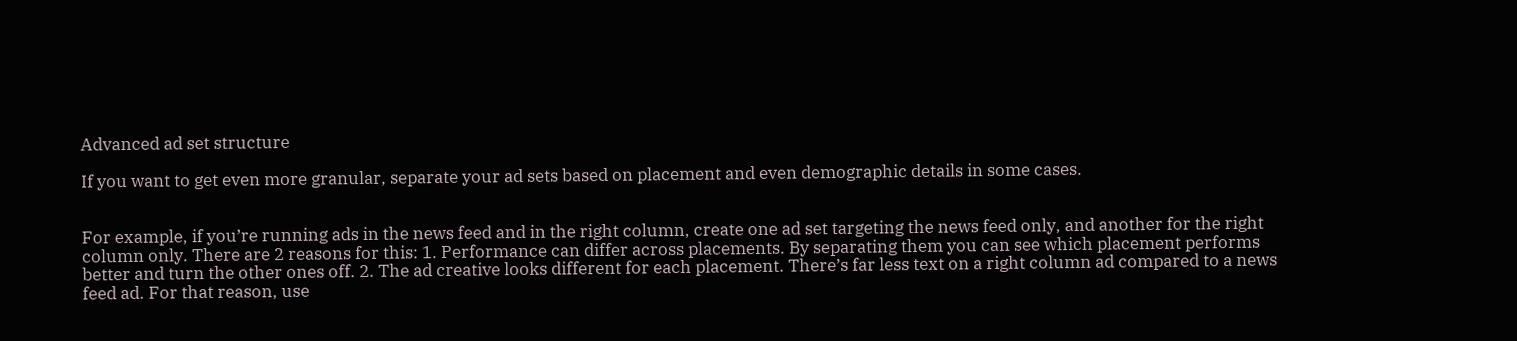Advanced ad set structure

If you want to get even more granular, separate your ad sets based on placement and even demographic details in some cases.


For example, if you’re running ads in the news feed and in the right column, create one ad set targeting the news feed only, and another for the right column only. There are 2 reasons for this: 1. Performance can differ across placements. By separating them you can see which placement performs better and turn the other ones off. 2. The ad creative looks different for each placement. There’s far less text on a right column ad compared to a news feed ad. For that reason, use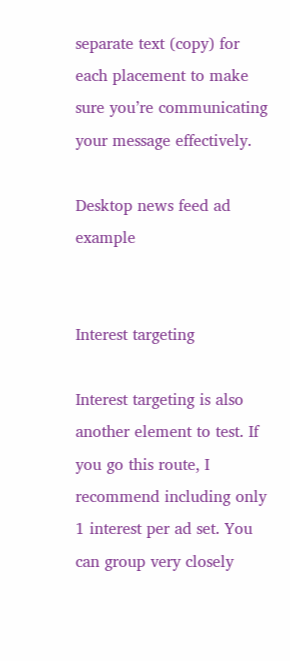separate text (copy) for each placement to make sure you’re communicating your message effectively.

Desktop news feed ad example


Interest targeting

Interest targeting is also another element to test. If you go this route, I recommend including only 1 interest per ad set. You can group very closely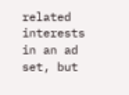related interests in an ad set, but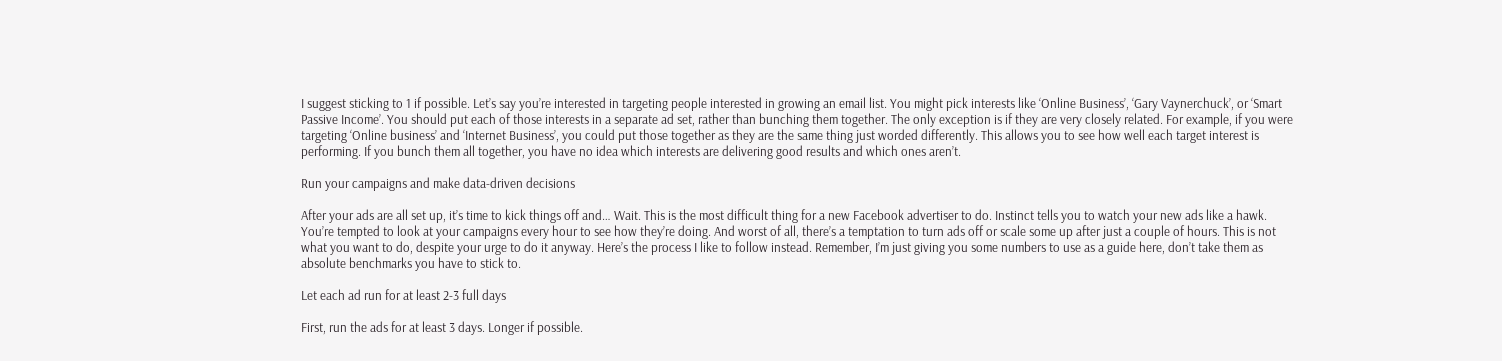I suggest sticking to 1 if possible. Let’s say you’re interested in targeting people interested in growing an email list. You might pick interests like ‘Online Business’, ‘Gary Vaynerchuck’, or ‘Smart Passive Income’. You should put each of those interests in a separate ad set, rather than bunching them together. The only exception is if they are very closely related. For example, if you were targeting ‘Online business’ and ‘Internet Business’, you could put those together as they are the same thing just worded differently. This allows you to see how well each target interest is performing. If you bunch them all together, you have no idea which interests are delivering good results and which ones aren’t.

Run your campaigns and make data-driven decisions

After your ads are all set up, it’s time to kick things off and… Wait. This is the most difficult thing for a new Facebook advertiser to do. Instinct tells you to watch your new ads like a hawk. You’re tempted to look at your campaigns every hour to see how they’re doing. And worst of all, there’s a temptation to turn ads off or scale some up after just a couple of hours. This is not what you want to do, despite your urge to do it anyway. Here’s the process I like to follow instead. Remember, I’m just giving you some numbers to use as a guide here, don’t take them as absolute benchmarks you have to stick to.

Let each ad run for at least 2-3 full days

First, run the ads for at least 3 days. Longer if possible.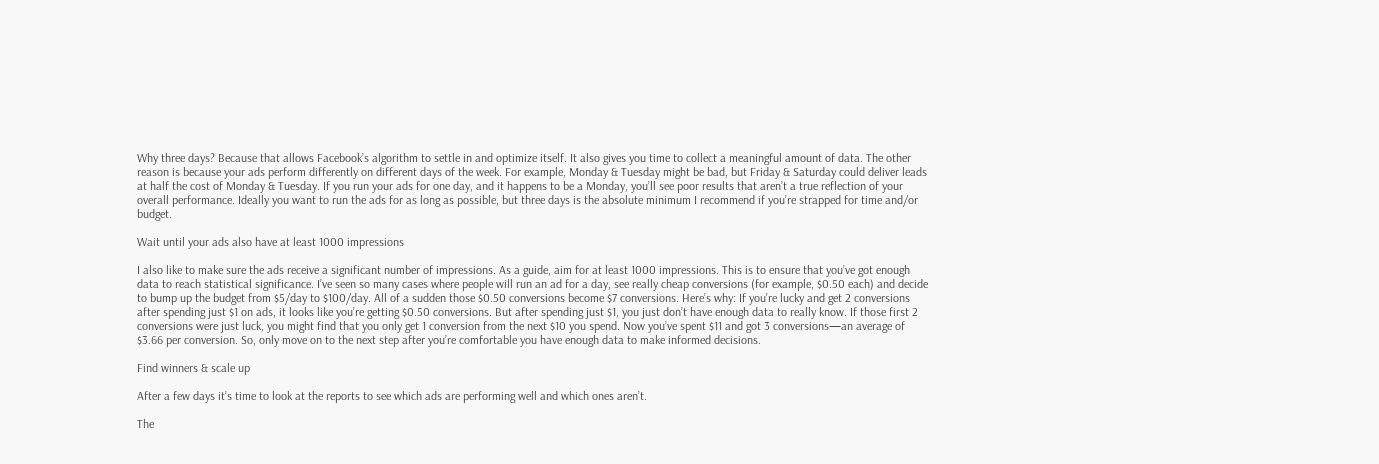Why three days? Because that allows Facebook’s algorithm to settle in and optimize itself. It also gives you time to collect a meaningful amount of data. The other reason is because your ads perform differently on different days of the week. For example, Monday & Tuesday might be bad, but Friday & Saturday could deliver leads at half the cost of Monday & Tuesday. If you run your ads for one day, and it happens to be a Monday, you’ll see poor results that aren’t a true reflection of your overall performance. Ideally you want to run the ads for as long as possible, but three days is the absolute minimum I recommend if you’re strapped for time and/or budget.

Wait until your ads also have at least 1000 impressions

I also like to make sure the ads receive a significant number of impressions. As a guide, aim for at least 1000 impressions. This is to ensure that you’ve got enough data to reach statistical significance. I’ve seen so many cases where people will run an ad for a day, see really cheap conversions (for example, $0.50 each) and decide to bump up the budget from $5/day to $100/day. All of a sudden those $0.50 conversions become $7 conversions. Here’s why: If you’re lucky and get 2 conversions after spending just $1 on ads, it looks like you’re getting $0.50 conversions. But after spending just $1, you just don’t have enough data to really know. If those first 2 conversions were just luck, you might find that you only get 1 conversion from the next $10 you spend. Now you’ve spent $11 and got 3 conversions—an average of $3.66 per conversion. So, only move on to the next step after you’re comfortable you have enough data to make informed decisions.

Find winners & scale up

After a few days it’s time to look at the reports to see which ads are performing well and which ones aren’t.

The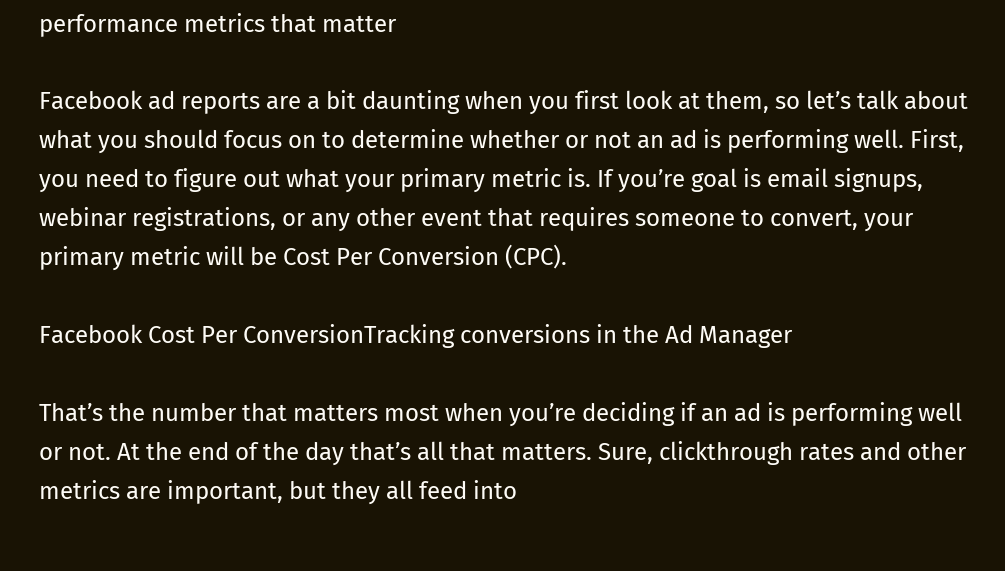performance metrics that matter

Facebook ad reports are a bit daunting when you first look at them, so let’s talk about what you should focus on to determine whether or not an ad is performing well. First, you need to figure out what your primary metric is. If you’re goal is email signups, webinar registrations, or any other event that requires someone to convert, your primary metric will be Cost Per Conversion (CPC).

Facebook Cost Per ConversionTracking conversions in the Ad Manager

That’s the number that matters most when you’re deciding if an ad is performing well or not. At the end of the day that’s all that matters. Sure, clickthrough rates and other metrics are important, but they all feed into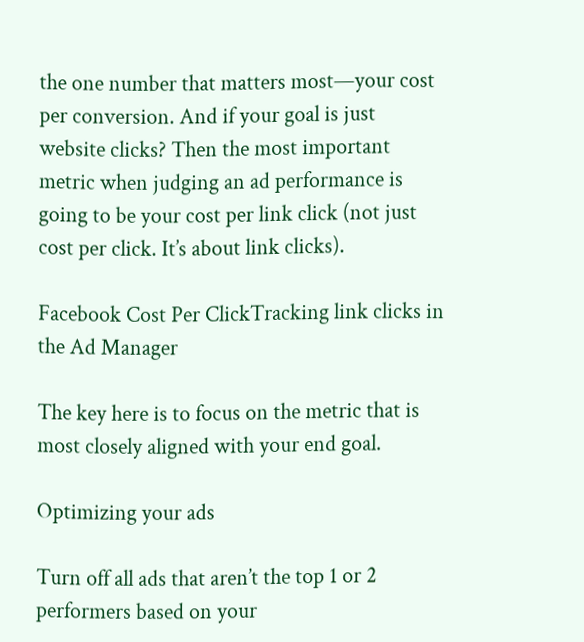the one number that matters most—your cost per conversion. And if your goal is just website clicks? Then the most important metric when judging an ad performance is going to be your cost per link click (not just cost per click. It’s about link clicks).

Facebook Cost Per ClickTracking link clicks in the Ad Manager

The key here is to focus on the metric that is most closely aligned with your end goal.

Optimizing your ads

Turn off all ads that aren’t the top 1 or 2 performers based on your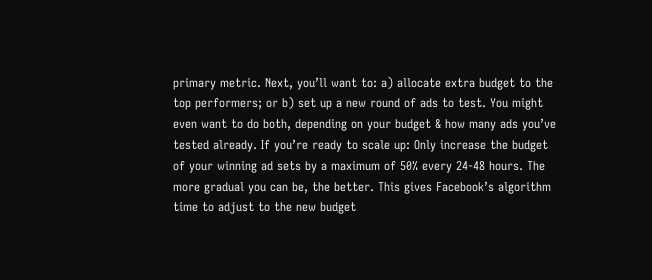primary metric. Next, you’ll want to: a) allocate extra budget to the top performers; or b) set up a new round of ads to test. You might even want to do both, depending on your budget & how many ads you’ve tested already. If you’re ready to scale up: Only increase the budget of your winning ad sets by a maximum of 50% every 24-48 hours. The more gradual you can be, the better. This gives Facebook’s algorithm time to adjust to the new budget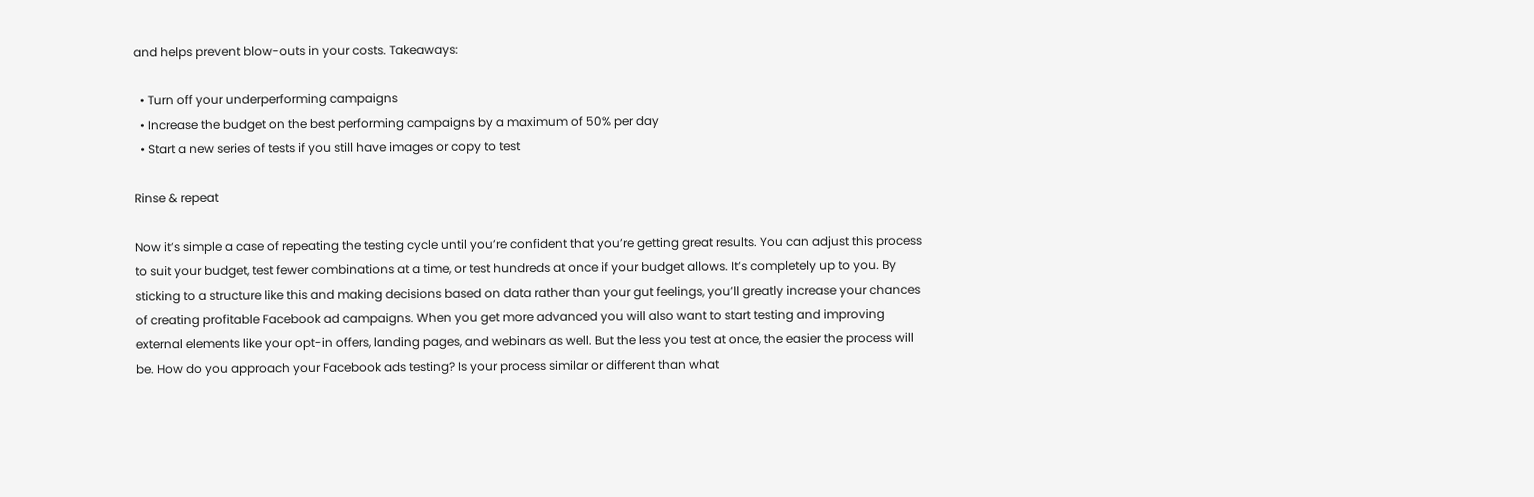and helps prevent blow-outs in your costs. Takeaways:

  • Turn off your underperforming campaigns
  • Increase the budget on the best performing campaigns by a maximum of 50% per day
  • Start a new series of tests if you still have images or copy to test

Rinse & repeat

Now it’s simple a case of repeating the testing cycle until you’re confident that you’re getting great results. You can adjust this process to suit your budget, test fewer combinations at a time, or test hundreds at once if your budget allows. It’s completely up to you. By sticking to a structure like this and making decisions based on data rather than your gut feelings, you’ll greatly increase your chances of creating profitable Facebook ad campaigns. When you get more advanced you will also want to start testing and improving external elements like your opt-in offers, landing pages, and webinars as well. But the less you test at once, the easier the process will be. How do you approach your Facebook ads testing? Is your process similar or different than what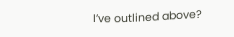I’ve outlined above?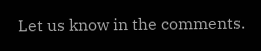Let us know in the comments.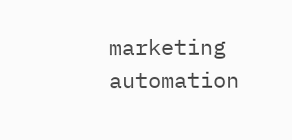marketing automation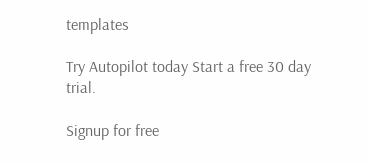templates

Try Autopilot today Start a free 30 day trial.

Signup for free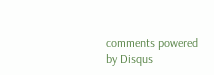comments powered by Disqus